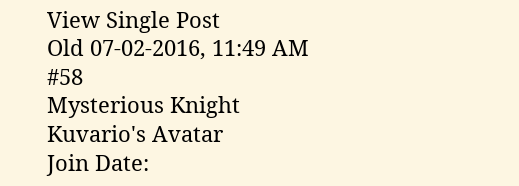View Single Post
Old 07-02-2016, 11:49 AM   #58
Mysterious Knight
Kuvario's Avatar
Join Date: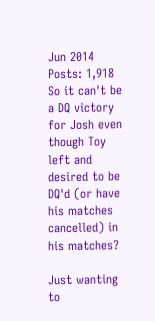Jun 2014
Posts: 1,918
So it can't be a DQ victory for Josh even though Toy left and desired to be DQ'd (or have his matches cancelled) in his matches?

Just wanting to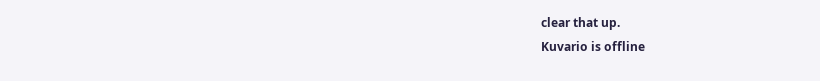clear that up.
Kuvario is offline